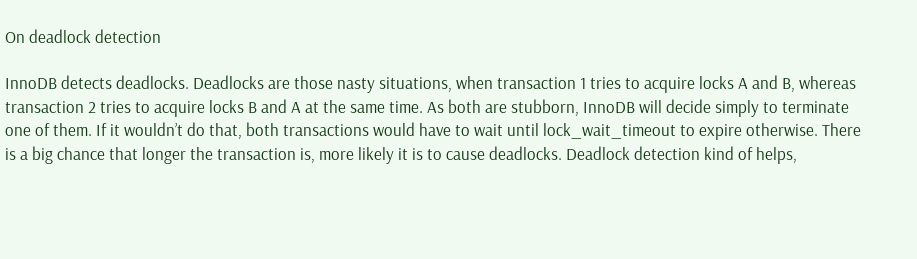On deadlock detection

InnoDB detects deadlocks. Deadlocks are those nasty situations, when transaction 1 tries to acquire locks A and B, whereas transaction 2 tries to acquire locks B and A at the same time. As both are stubborn, InnoDB will decide simply to terminate one of them. If it wouldn’t do that, both transactions would have to wait until lock_wait_timeout to expire otherwise. There is a big chance that longer the transaction is, more likely it is to cause deadlocks. Deadlock detection kind of helps,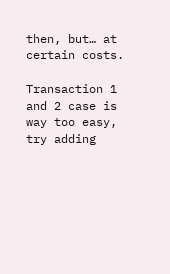then, but… at certain costs.

Transaction 1 and 2 case is way too easy, try adding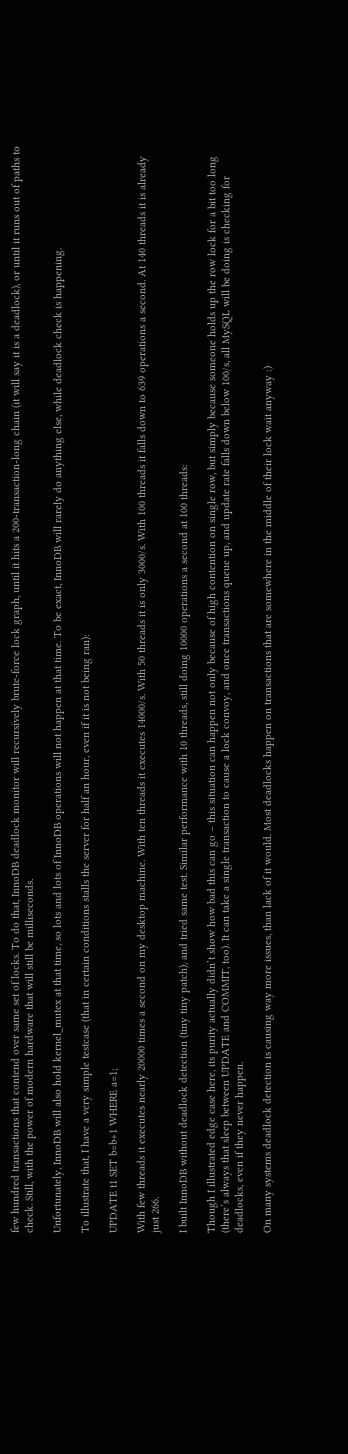few hundred transactions that contend over same set of locks. To do that, InnoDB deadlock monitor will recursively brute-force lock graph, until it hits a 200-transaction-long chain (it will say it is a deadlock), or until it runs out of paths to check. Still, with the power of modern hardware that will still be milliseconds.

Unfortunately, InnoDB will also hold kernel_mutex at that time, so lots and lots of InnoDB operations will not happen at that time. To be exact, InnoDB will rarely do anything else, while deadlock check is happening.

To illustrate that, I have a very simple testcase (that in certain conditions stalls the server for half an hour, even if it is not being ran):

UPDATE t1 SET b=b+1 WHERE a=1;

With few threads it executes nearly 20000 times a second on my desktop machine. With ten threads it executes 14000/s. With 50 threads it is only 3000/s. With 100 threads it falls down to 639 operations a second. At 140 threads it is already just 266.

I built InnoDB without deadlock detection (tiny tiny patch), and tried same test. Similar performance with 10 threads, still doing 10000 operations a second at 100 threads:

Though I illustrated edge case here, its purity actually didn’t show how bad this can go – this situation can happen not only because of high contention on single row, but simply because someone holds up the row lock for a bit too long (there’s always that sleep between UPDATE and COMMIT, too). It can take a single transaction to cause a lock convoy, and once transactions queue up, and update rate falls down below 100/s, all MySQL will be doing is checking for deadlocks, even if they never happen.

On many systems deadlock detection is causing way more issues, than lack of it would. Most deadlocks happen on transactions that are somewhere in the middle of their lock wait anyway :)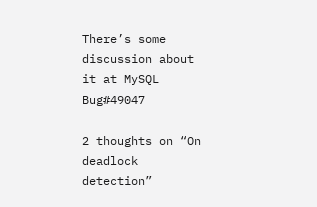There’s some discussion about it at MySQL Bug#49047

2 thoughts on “On deadlock detection”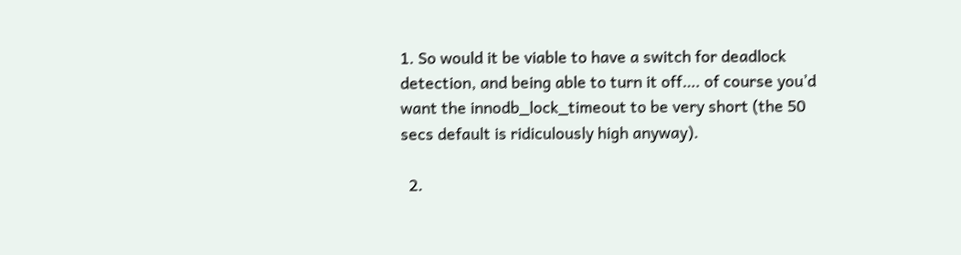1. So would it be viable to have a switch for deadlock detection, and being able to turn it off…. of course you’d want the innodb_lock_timeout to be very short (the 50 secs default is ridiculously high anyway).

  2.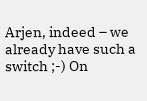Arjen, indeed – we already have such a switch ;-) On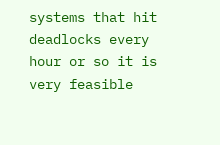systems that hit deadlocks every hour or so it is very feasible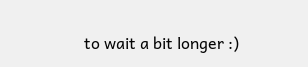to wait a bit longer :)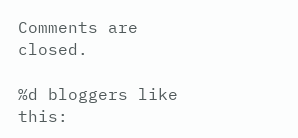Comments are closed.

%d bloggers like this: